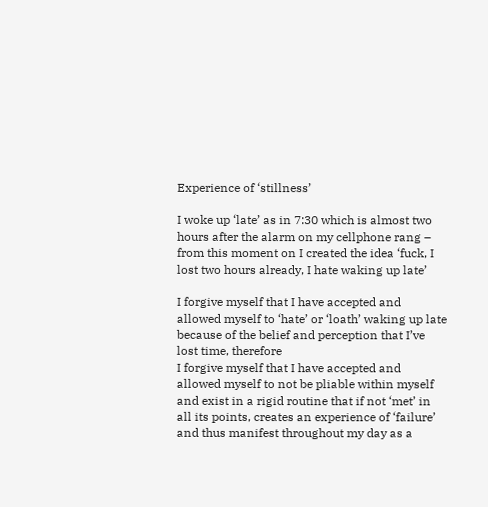Experience of ‘stillness’

I woke up ‘late’ as in 7:30 which is almost two hours after the alarm on my cellphone rang – from this moment on I created the idea ‘fuck, I lost two hours already, I hate waking up late’

I forgive myself that I have accepted and allowed myself to ‘hate’ or ‘loath’ waking up late because of the belief and perception that I’ve lost time, therefore
I forgive myself that I have accepted and allowed myself to not be pliable within myself and exist in a rigid routine that if not ‘met’ in all its points, creates an experience of ‘failure’ and thus manifest throughout my day as a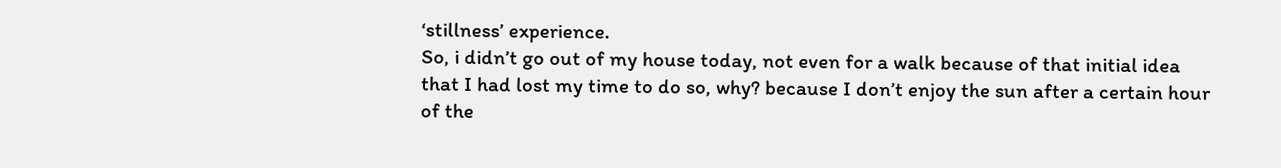‘stillness’ experience.
So, i didn’t go out of my house today, not even for a walk because of that initial idea that I had lost my time to do so, why? because I don’t enjoy the sun after a certain hour of the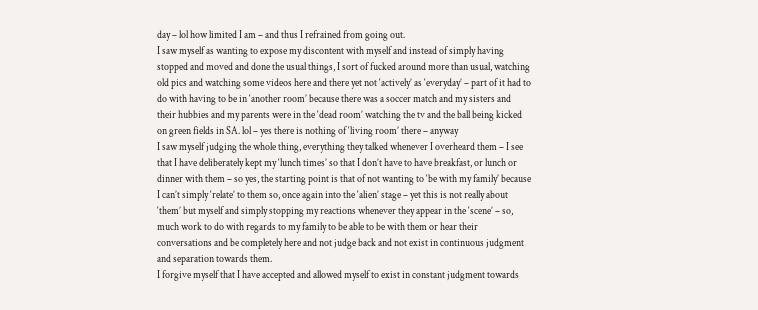day – lol how limited I am – and thus I refrained from going out.
I saw myself as wanting to expose my discontent with myself and instead of simply having stopped and moved and done the usual things, I sort of fucked around more than usual, watching old pics and watching some videos here and there yet not ‘actively’ as ‘everyday’ – part of it had to do with having to be in ‘another room’ because there was a soccer match and my sisters and their hubbies and my parents were in the ‘dead room’ watching the tv and the ball being kicked on green fields in SA. lol – yes there is nothing of ‘living room’ there – anyway
I saw myself judging the whole thing, everything they talked whenever I overheard them – I see that I have deliberately kept my ‘lunch times’ so that I don’t have to have breakfast, or lunch or dinner with them – so yes, the starting point is that of not wanting to ‘be with my family’ because I can’t simply ‘relate’ to them so, once again into the ‘alien’ stage – yet this is not really about ‘them’ but myself and simply stopping my reactions whenever they appear in the ‘scene’ – so, much work to do with regards to my family to be able to be with them or hear their conversations and be completely here and not judge back and not exist in continuous judgment and separation towards them.
I forgive myself that I have accepted and allowed myself to exist in constant judgment towards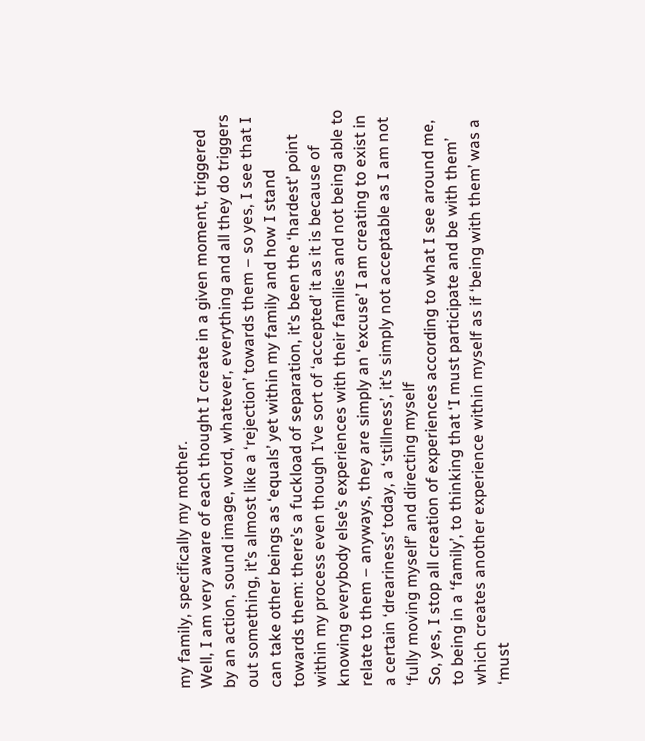my family, specifically my mother.
Well, I am very aware of each thought I create in a given moment, triggered by an action, sound image, word, whatever, everything and all they do triggers out something, it’s almost like a ‘rejection’ towards them – so yes, I see that I can take other beings as ‘equals’ yet within my family and how I stand towards them: there’s a fuckload of separation, it’s been the ‘hardest’ point within my process even though I’ve sort of ‘accepted’ it as it is because of knowing everybody else’s experiences with their families and not being able to relate to them – anyways, they are simply an ‘excuse’ I am creating to exist in a certain ‘dreariness’ today, a ‘stillness’, it’s simply not acceptable as I am not ‘fully moving myself’ and directing myself
So, yes, I stop all creation of experiences according to what I see around me, to being in a ‘family’, to thinking that ‘I must participate and be with them’ which creates another experience within myself as if ‘being with them’ was a ‘must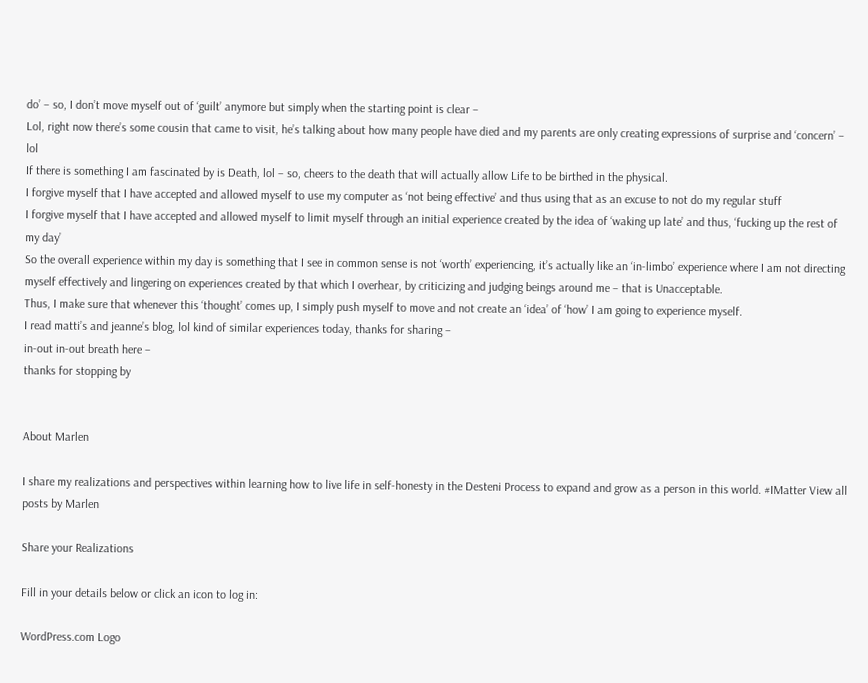do’ – so, I don’t move myself out of ‘guilt’ anymore but simply when the starting point is clear –
Lol, right now there’s some cousin that came to visit, he’s talking about how many people have died and my parents are only creating expressions of surprise and ‘concern’ – lol
If there is something I am fascinated by is Death, lol – so, cheers to the death that will actually allow Life to be birthed in the physical.
I forgive myself that I have accepted and allowed myself to use my computer as ‘not being effective’ and thus using that as an excuse to not do my regular stuff
I forgive myself that I have accepted and allowed myself to limit myself through an initial experience created by the idea of ‘waking up late’ and thus, ‘fucking up the rest of my day’
So the overall experience within my day is something that I see in common sense is not ‘worth’ experiencing, it’s actually like an ‘in-limbo’ experience where I am not directing myself effectively and lingering on experiences created by that which I overhear, by criticizing and judging beings around me – that is Unacceptable.
Thus, I make sure that whenever this ‘thought’ comes up, I simply push myself to move and not create an ‘idea’ of ‘how’ I am going to experience myself.
I read matti’s and jeanne’s blog, lol kind of similar experiences today, thanks for sharing –
in-out in-out breath here –
thanks for stopping by


About Marlen

I share my realizations and perspectives within learning how to live life in self-honesty in the Desteni Process to expand and grow as a person in this world. #IMatter View all posts by Marlen

Share your Realizations

Fill in your details below or click an icon to log in:

WordPress.com Logo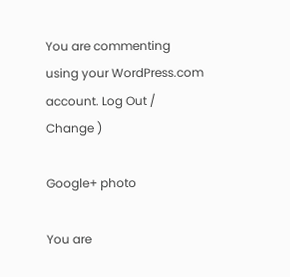You are commenting using your WordPress.com account. Log Out /  Change )

Google+ photo

You are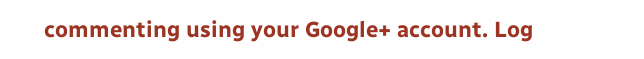commenting using your Google+ account. Log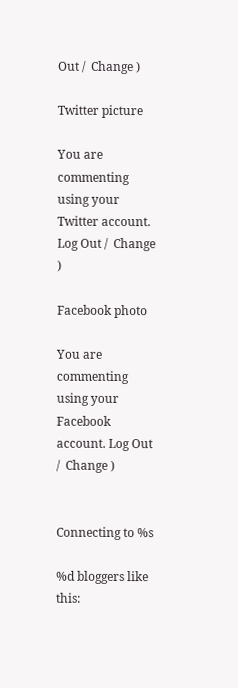Out /  Change )

Twitter picture

You are commenting using your Twitter account. Log Out /  Change )

Facebook photo

You are commenting using your Facebook account. Log Out /  Change )


Connecting to %s

%d bloggers like this: